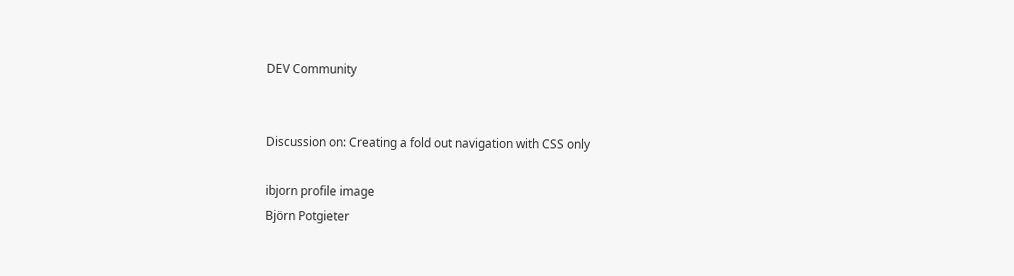DEV Community


Discussion on: Creating a fold out navigation with CSS only

ibjorn profile image
Björn Potgieter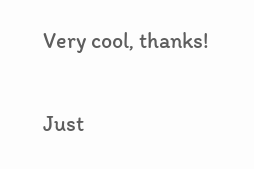Very cool, thanks!

Just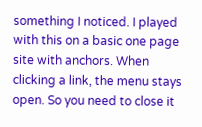something I noticed. I played with this on a basic one page site with anchors. When clicking a link, the menu stays open. So you need to close it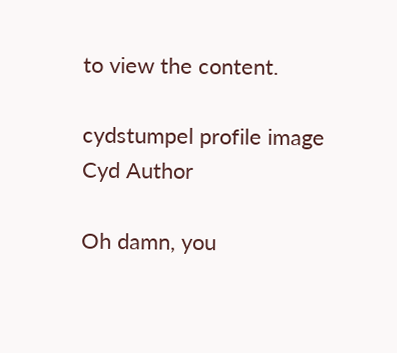to view the content.

cydstumpel profile image
Cyd Author

Oh damn, you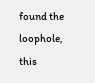found the loophole, this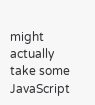might actually take some JavaScript